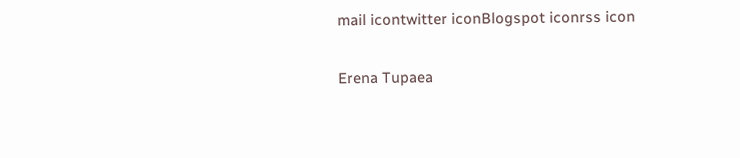mail icontwitter iconBlogspot iconrss icon

Erena Tupaea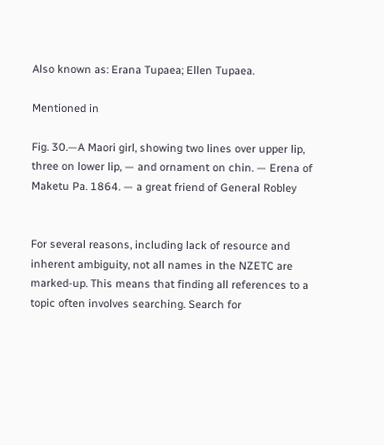Also known as: Erana Tupaea; Ellen Tupaea.

Mentioned in

Fig. 30.—A Maori girl, showing two lines over upper lip, three on lower lip, — and ornament on chin. — Erena of Maketu Pa. 1864. — a great friend of General Robley


For several reasons, including lack of resource and inherent ambiguity, not all names in the NZETC are marked-up. This means that finding all references to a topic often involves searching. Search for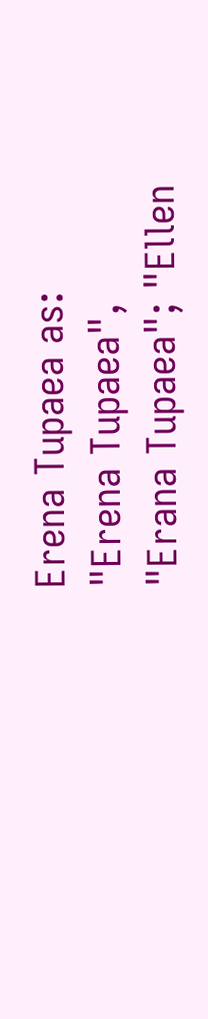Erena Tupaea as: "Erena Tupaea", "Erana Tupaea"; "Ellen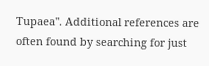Tupaea". Additional references are often found by searching for just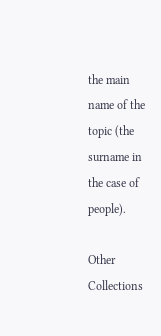the main name of the topic (the surname in the case of people).

Other Collections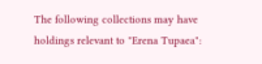The following collections may have holdings relevant to "Erena Tupaea":